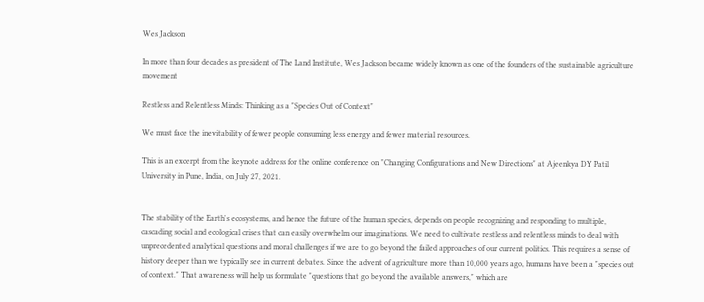Wes Jackson

In more than four decades as president of The Land Institute, Wes Jackson became widely known as one of the founders of the sustainable agriculture movement

Restless and Relentless Minds: Thinking as a "Species Out of Context"

We must face the inevitability of fewer people consuming less energy and fewer material resources.

This is an excerpt from the keynote address for the online conference on "Changing Configurations and New Directions" at Ajeenkya DY Patil University in Pune, India, on July 27, 2021.


The stability of the Earth's ecosystems, and hence the future of the human species, depends on people recognizing and responding to multiple, cascading social and ecological crises that can easily overwhelm our imaginations. We need to cultivate restless and relentless minds to deal with unprecedented analytical questions and moral challenges if we are to go beyond the failed approaches of our current politics. This requires a sense of history deeper than we typically see in current debates. Since the advent of agriculture more than 10,000 years ago, humans have been a "species out of context." That awareness will help us formulate "questions that go beyond the available answers," which are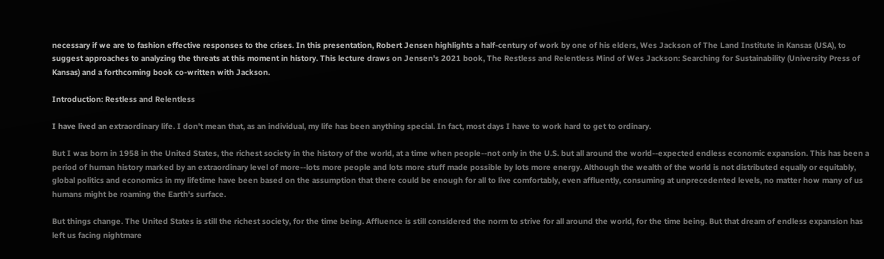necessary if we are to fashion effective responses to the crises. In this presentation, Robert Jensen highlights a half-century of work by one of his elders, Wes Jackson of The Land Institute in Kansas (USA), to suggest approaches to analyzing the threats at this moment in history. This lecture draws on Jensen's 2021 book, The Restless and Relentless Mind of Wes Jackson: Searching for Sustainability (University Press of Kansas) and a forthcoming book co-written with Jackson.

Introduction: Restless and Relentless

I have lived an extraordinary life. I don't mean that, as an individual, my life has been anything special. In fact, most days I have to work hard to get to ordinary.

But I was born in 1958 in the United States, the richest society in the history of the world, at a time when people--not only in the U.S. but all around the world--expected endless economic expansion. This has been a period of human history marked by an extraordinary level of more--lots more people and lots more stuff made possible by lots more energy. Although the wealth of the world is not distributed equally or equitably, global politics and economics in my lifetime have been based on the assumption that there could be enough for all to live comfortably, even affluently, consuming at unprecedented levels, no matter how many of us humans might be roaming the Earth's surface.

But things change. The United States is still the richest society, for the time being. Affluence is still considered the norm to strive for all around the world, for the time being. But that dream of endless expansion has left us facing nightmare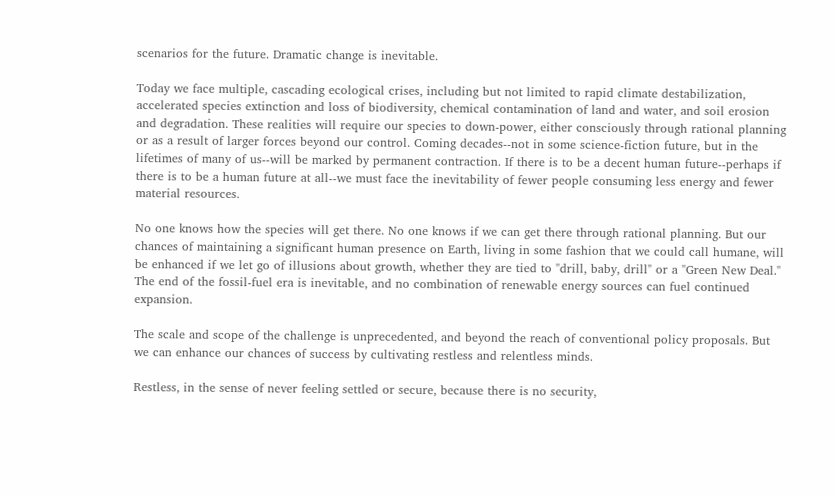scenarios for the future. Dramatic change is inevitable.

Today we face multiple, cascading ecological crises, including but not limited to rapid climate destabilization, accelerated species extinction and loss of biodiversity, chemical contamination of land and water, and soil erosion and degradation. These realities will require our species to down-power, either consciously through rational planning or as a result of larger forces beyond our control. Coming decades--not in some science-fiction future, but in the lifetimes of many of us--will be marked by permanent contraction. If there is to be a decent human future--perhaps if there is to be a human future at all--we must face the inevitability of fewer people consuming less energy and fewer material resources.

No one knows how the species will get there. No one knows if we can get there through rational planning. But our chances of maintaining a significant human presence on Earth, living in some fashion that we could call humane, will be enhanced if we let go of illusions about growth, whether they are tied to "drill, baby, drill" or a "Green New Deal." The end of the fossil-fuel era is inevitable, and no combination of renewable energy sources can fuel continued expansion.

The scale and scope of the challenge is unprecedented, and beyond the reach of conventional policy proposals. But we can enhance our chances of success by cultivating restless and relentless minds.

Restless, in the sense of never feeling settled or secure, because there is no security,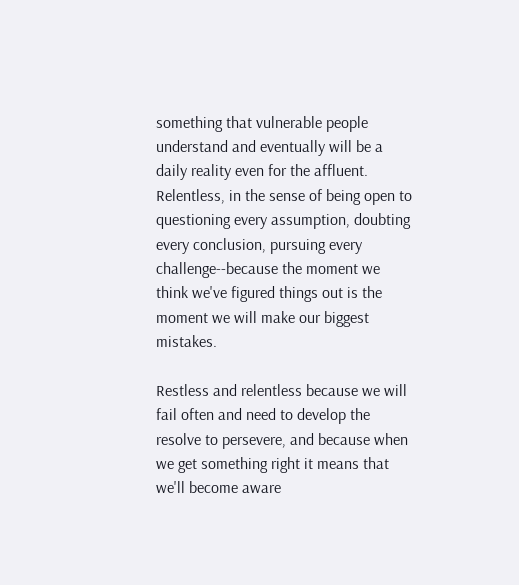something that vulnerable people understand and eventually will be a daily reality even for the affluent. Relentless, in the sense of being open to questioning every assumption, doubting every conclusion, pursuing every challenge--because the moment we think we've figured things out is the moment we will make our biggest mistakes.

Restless and relentless because we will fail often and need to develop the resolve to persevere, and because when we get something right it means that we'll become aware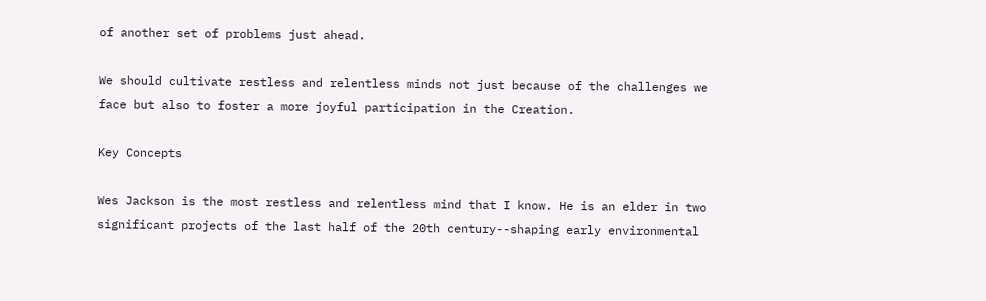of another set of problems just ahead.

We should cultivate restless and relentless minds not just because of the challenges we face but also to foster a more joyful participation in the Creation.

Key Concepts

Wes Jackson is the most restless and relentless mind that I know. He is an elder in two significant projects of the last half of the 20th century--shaping early environmental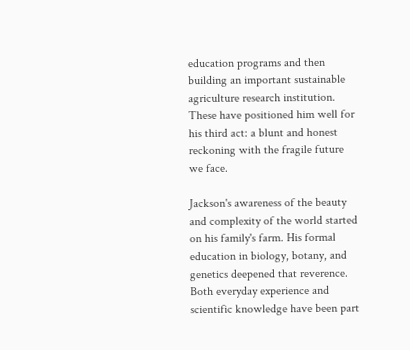education programs and then building an important sustainable agriculture research institution. These have positioned him well for his third act: a blunt and honest reckoning with the fragile future we face.

Jackson's awareness of the beauty and complexity of the world started on his family's farm. His formal education in biology, botany, and genetics deepened that reverence. Both everyday experience and scientific knowledge have been part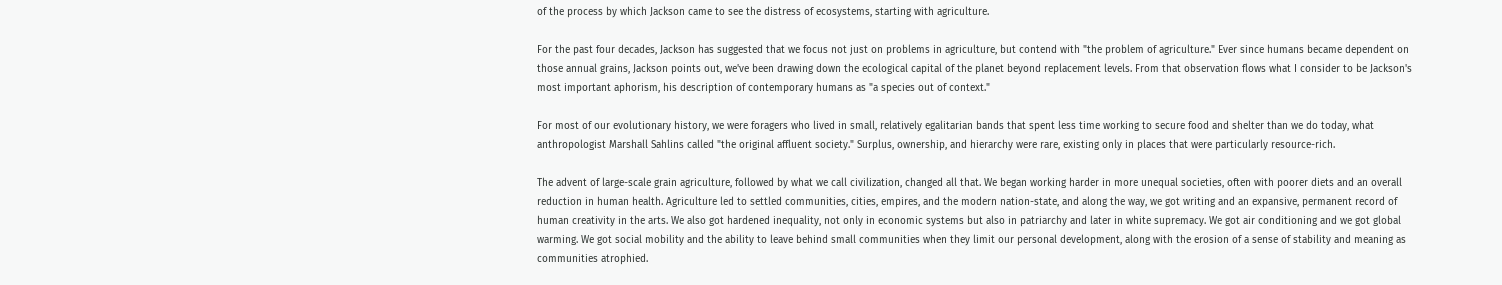of the process by which Jackson came to see the distress of ecosystems, starting with agriculture.

For the past four decades, Jackson has suggested that we focus not just on problems in agriculture, but contend with "the problem of agriculture." Ever since humans became dependent on those annual grains, Jackson points out, we've been drawing down the ecological capital of the planet beyond replacement levels. From that observation flows what I consider to be Jackson's most important aphorism, his description of contemporary humans as "a species out of context."

For most of our evolutionary history, we were foragers who lived in small, relatively egalitarian bands that spent less time working to secure food and shelter than we do today, what anthropologist Marshall Sahlins called "the original affluent society." Surplus, ownership, and hierarchy were rare, existing only in places that were particularly resource-rich.

The advent of large-scale grain agriculture, followed by what we call civilization, changed all that. We began working harder in more unequal societies, often with poorer diets and an overall reduction in human health. Agriculture led to settled communities, cities, empires, and the modern nation-state, and along the way, we got writing and an expansive, permanent record of human creativity in the arts. We also got hardened inequality, not only in economic systems but also in patriarchy and later in white supremacy. We got air conditioning and we got global warming. We got social mobility and the ability to leave behind small communities when they limit our personal development, along with the erosion of a sense of stability and meaning as communities atrophied.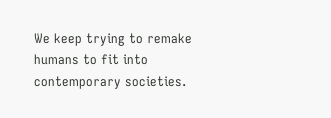We keep trying to remake humans to fit into contemporary societies.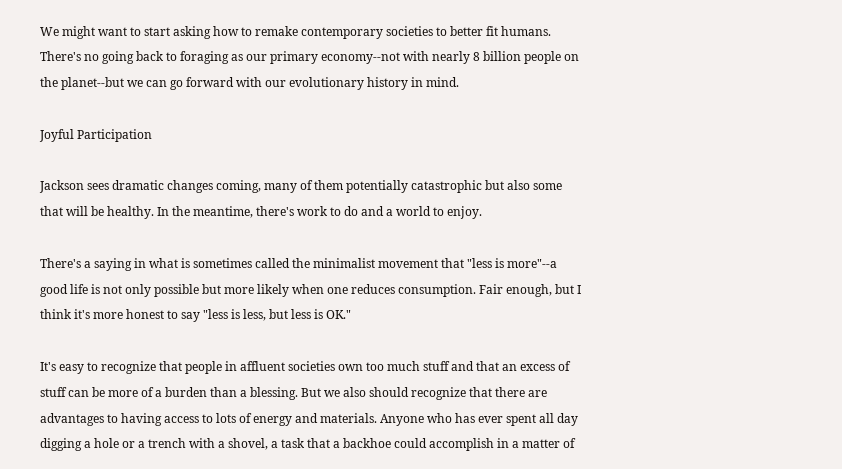We might want to start asking how to remake contemporary societies to better fit humans. There's no going back to foraging as our primary economy--not with nearly 8 billion people on the planet--but we can go forward with our evolutionary history in mind.

Joyful Participation

Jackson sees dramatic changes coming, many of them potentially catastrophic but also some that will be healthy. In the meantime, there's work to do and a world to enjoy.

There's a saying in what is sometimes called the minimalist movement that "less is more"--a good life is not only possible but more likely when one reduces consumption. Fair enough, but I think it's more honest to say "less is less, but less is OK."

It's easy to recognize that people in affluent societies own too much stuff and that an excess of stuff can be more of a burden than a blessing. But we also should recognize that there are advantages to having access to lots of energy and materials. Anyone who has ever spent all day digging a hole or a trench with a shovel, a task that a backhoe could accomplish in a matter of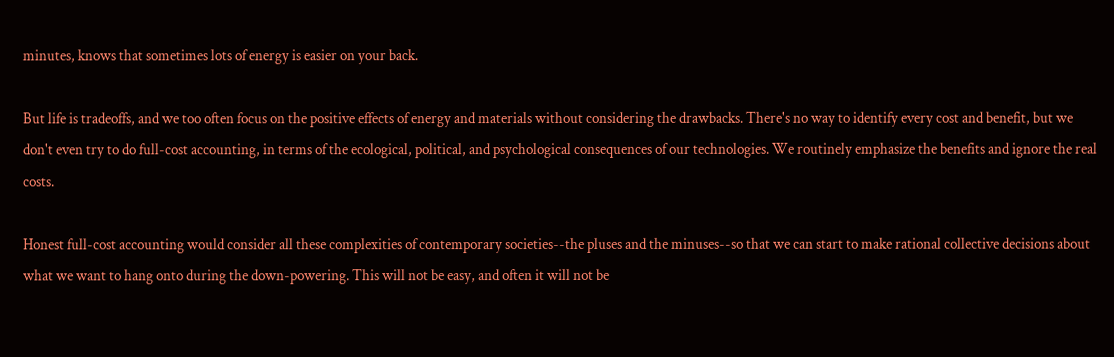minutes, knows that sometimes lots of energy is easier on your back.

But life is tradeoffs, and we too often focus on the positive effects of energy and materials without considering the drawbacks. There's no way to identify every cost and benefit, but we don't even try to do full-cost accounting, in terms of the ecological, political, and psychological consequences of our technologies. We routinely emphasize the benefits and ignore the real costs.

Honest full-cost accounting would consider all these complexities of contemporary societies--the pluses and the minuses--so that we can start to make rational collective decisions about what we want to hang onto during the down-powering. This will not be easy, and often it will not be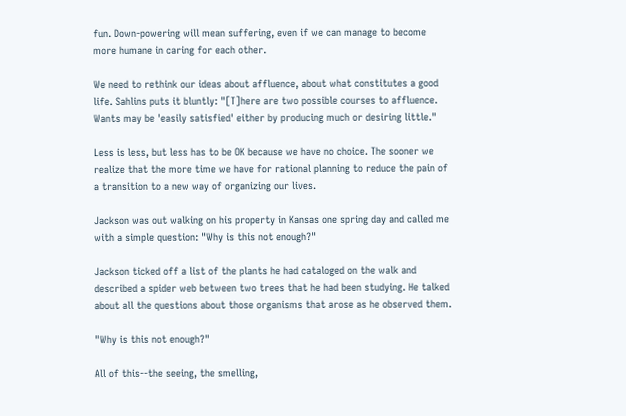fun. Down-powering will mean suffering, even if we can manage to become more humane in caring for each other.

We need to rethink our ideas about affluence, about what constitutes a good life. Sahlins puts it bluntly: "[T]here are two possible courses to affluence. Wants may be 'easily satisfied' either by producing much or desiring little."

Less is less, but less has to be OK because we have no choice. The sooner we realize that the more time we have for rational planning to reduce the pain of a transition to a new way of organizing our lives.

Jackson was out walking on his property in Kansas one spring day and called me with a simple question: "Why is this not enough?"

Jackson ticked off a list of the plants he had cataloged on the walk and described a spider web between two trees that he had been studying. He talked about all the questions about those organisms that arose as he observed them.

"Why is this not enough?"

All of this--the seeing, the smelling,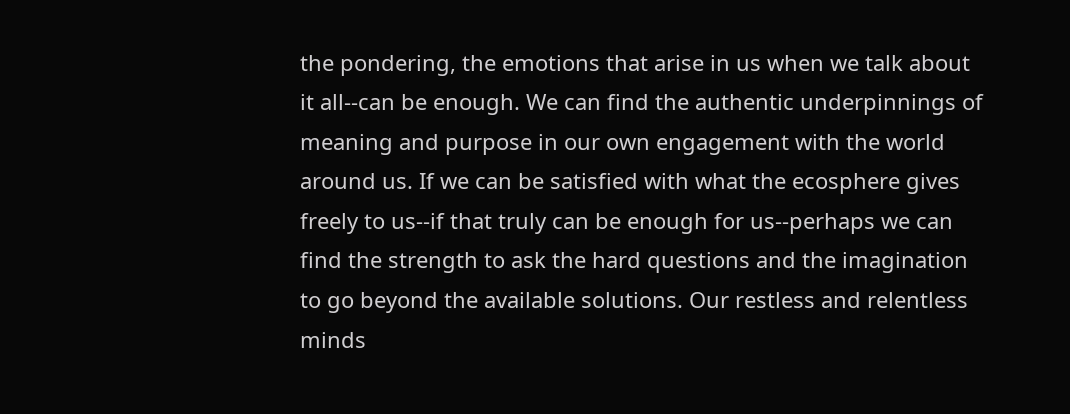the pondering, the emotions that arise in us when we talk about it all--can be enough. We can find the authentic underpinnings of meaning and purpose in our own engagement with the world around us. If we can be satisfied with what the ecosphere gives freely to us--if that truly can be enough for us--perhaps we can find the strength to ask the hard questions and the imagination to go beyond the available solutions. Our restless and relentless minds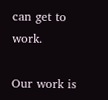can get to work.

Our work is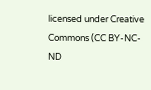licensed under Creative Commons (CC BY-NC-ND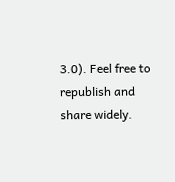3.0). Feel free to republish and share widely.